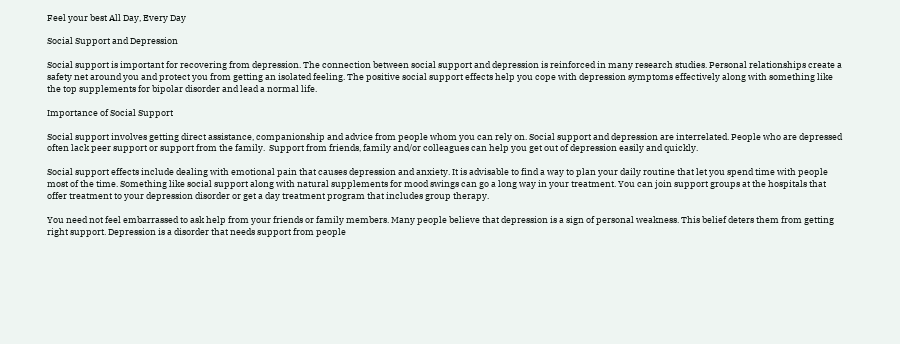Feel your best All Day, Every Day

Social Support and Depression

Social support is important for recovering from depression. The connection between social support and depression is reinforced in many research studies. Personal relationships create a safety net around you and protect you from getting an isolated feeling. The positive social support effects help you cope with depression symptoms effectively along with something like the top supplements for bipolar disorder and lead a normal life.

Importance of Social Support

Social support involves getting direct assistance, companionship and advice from people whom you can rely on. Social support and depression are interrelated. People who are depressed often lack peer support or support from the family.  Support from friends, family and/or colleagues can help you get out of depression easily and quickly.

Social support effects include dealing with emotional pain that causes depression and anxiety. It is advisable to find a way to plan your daily routine that let you spend time with people most of the time. Something like social support along with natural supplements for mood swings can go a long way in your treatment. You can join support groups at the hospitals that offer treatment to your depression disorder or get a day treatment program that includes group therapy.

You need not feel embarrassed to ask help from your friends or family members. Many people believe that depression is a sign of personal weakness. This belief deters them from getting right support. Depression is a disorder that needs support from people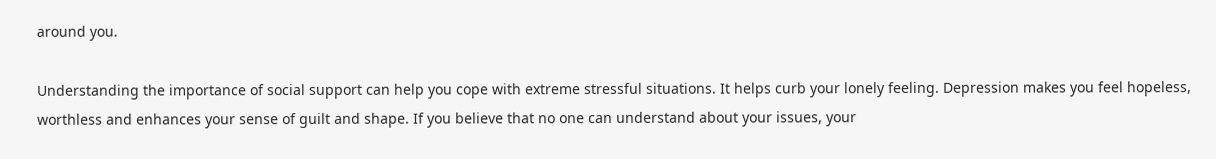around you.

Understanding the importance of social support can help you cope with extreme stressful situations. It helps curb your lonely feeling. Depression makes you feel hopeless, worthless and enhances your sense of guilt and shape. If you believe that no one can understand about your issues, your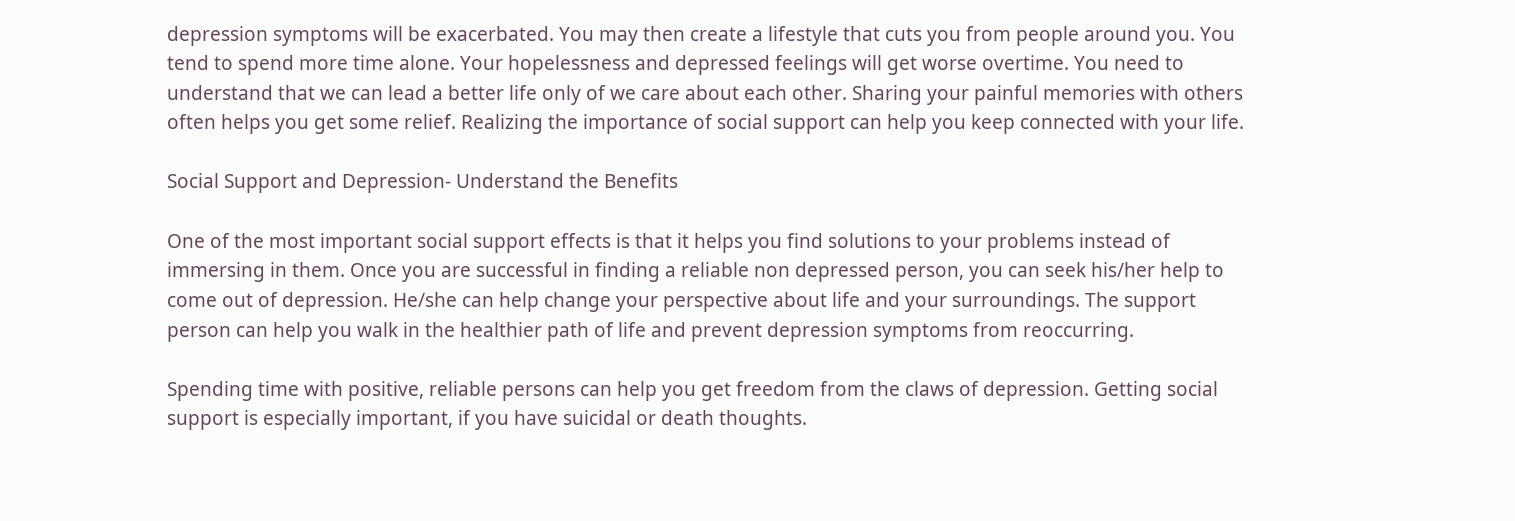depression symptoms will be exacerbated. You may then create a lifestyle that cuts you from people around you. You tend to spend more time alone. Your hopelessness and depressed feelings will get worse overtime. You need to understand that we can lead a better life only of we care about each other. Sharing your painful memories with others often helps you get some relief. Realizing the importance of social support can help you keep connected with your life.

Social Support and Depression- Understand the Benefits

One of the most important social support effects is that it helps you find solutions to your problems instead of immersing in them. Once you are successful in finding a reliable non depressed person, you can seek his/her help to come out of depression. He/she can help change your perspective about life and your surroundings. The support person can help you walk in the healthier path of life and prevent depression symptoms from reoccurring.

Spending time with positive, reliable persons can help you get freedom from the claws of depression. Getting social support is especially important, if you have suicidal or death thoughts.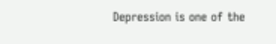Depression is one of the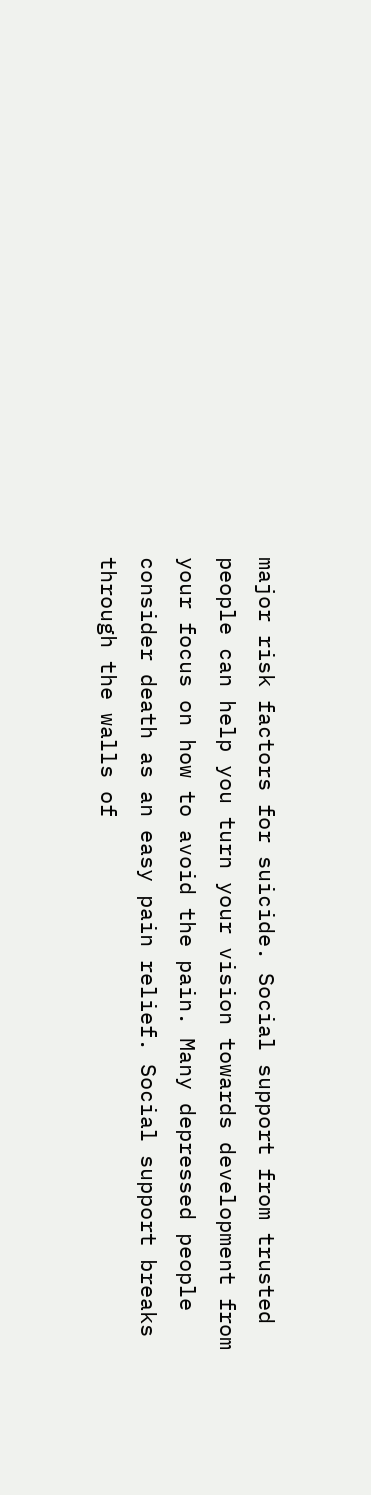major risk factors for suicide. Social support from trusted people can help you turn your vision towards development from your focus on how to avoid the pain. Many depressed people consider death as an easy pain relief. Social support breaks through the walls of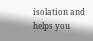isolation and helps you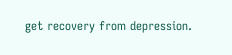get recovery from depression.